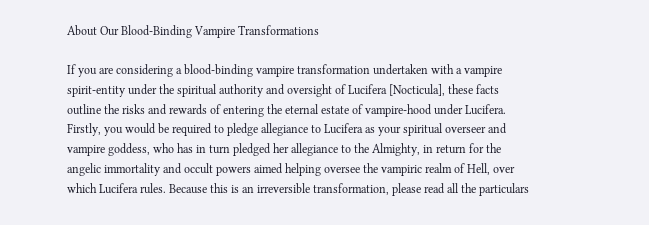About Our Blood-Binding Vampire Transformations

If you are considering a blood-binding vampire transformation undertaken with a vampire spirit-entity under the spiritual authority and oversight of Lucifera [Nocticula], these facts outline the risks and rewards of entering the eternal estate of vampire-hood under Lucifera. Firstly, you would be required to pledge allegiance to Lucifera as your spiritual overseer and vampire goddess, who has in turn pledged her allegiance to the Almighty, in return for the angelic immortality and occult powers aimed helping oversee the vampiric realm of Hell, over which Lucifera rules. Because this is an irreversible transformation, please read all the particulars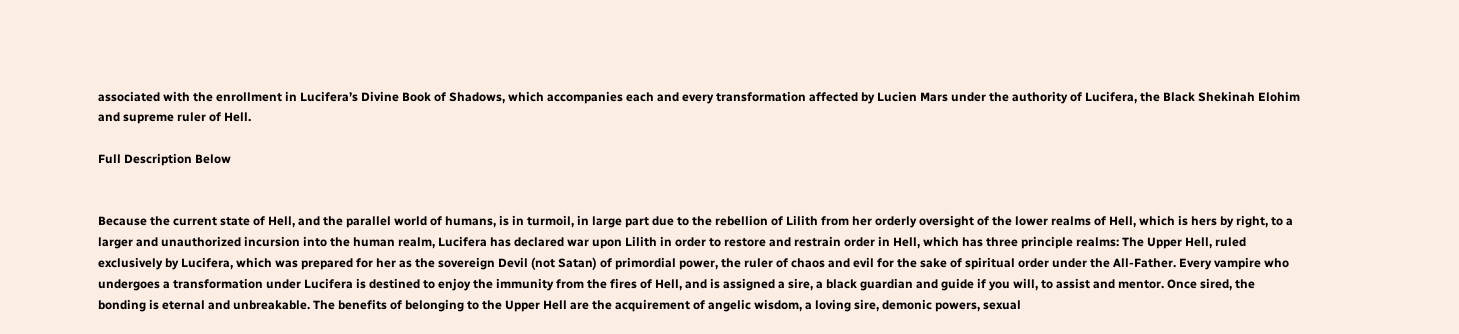associated with the enrollment in Lucifera’s Divine Book of Shadows, which accompanies each and every transformation affected by Lucien Mars under the authority of Lucifera, the Black Shekinah Elohim and supreme ruler of Hell.

Full Description Below


Because the current state of Hell, and the parallel world of humans, is in turmoil, in large part due to the rebellion of Lilith from her orderly oversight of the lower realms of Hell, which is hers by right, to a larger and unauthorized incursion into the human realm, Lucifera has declared war upon Lilith in order to restore and restrain order in Hell, which has three principle realms: The Upper Hell, ruled exclusively by Lucifera, which was prepared for her as the sovereign Devil (not Satan) of primordial power, the ruler of chaos and evil for the sake of spiritual order under the All-Father. Every vampire who undergoes a transformation under Lucifera is destined to enjoy the immunity from the fires of Hell, and is assigned a sire, a black guardian and guide if you will, to assist and mentor. Once sired, the bonding is eternal and unbreakable. The benefits of belonging to the Upper Hell are the acquirement of angelic wisdom, a loving sire, demonic powers, sexual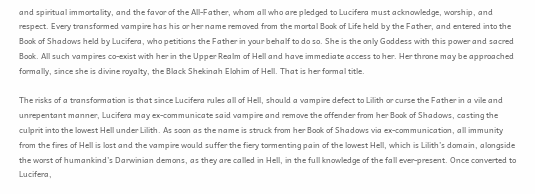and spiritual immortality, and the favor of the All-Father, whom all who are pledged to Lucifera must acknowledge, worship, and respect. Every transformed vampire has his or her name removed from the mortal Book of Life held by the Father, and entered into the Book of Shadows held by Lucifera, who petitions the Father in your behalf to do so. She is the only Goddess with this power and sacred Book. All such vampires co-exist with her in the Upper Realm of Hell and have immediate access to her. Her throne may be approached formally, since she is divine royalty, the Black Shekinah Elohim of Hell. That is her formal title.

The risks of a transformation is that since Lucifera rules all of Hell, should a vampire defect to Lilith or curse the Father in a vile and unrepentant manner, Lucifera may ex-communicate said vampire and remove the offender from her Book of Shadows, casting the culprit into the lowest Hell under Lilith. As soon as the name is struck from her Book of Shadows via ex-communication, all immunity from the fires of Hell is lost and the vampire would suffer the fiery tormenting pain of the lowest Hell, which is Lilith’s domain, alongside the worst of humankind’s Darwinian demons, as they are called in Hell, in the full knowledge of the fall ever-present. Once converted to Lucifera,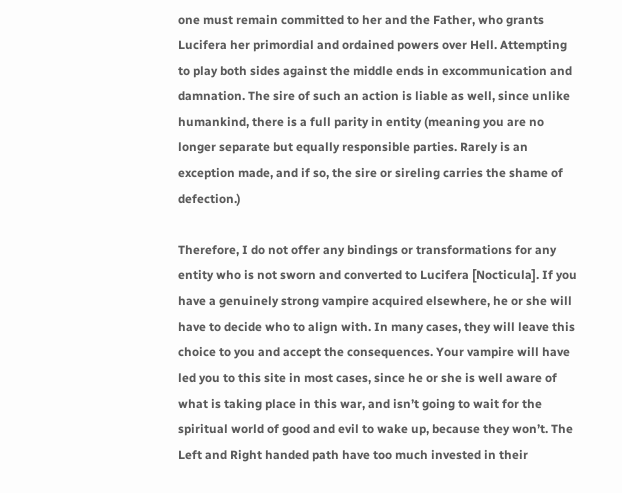one must remain committed to her and the Father, who grants Lucifera her primordial and ordained powers over Hell. Attempting to play both sides against the middle ends in excommunication and damnation. The sire of such an action is liable as well, since unlike humankind, there is a full parity in entity (meaning you are no longer separate but equally responsible parties. Rarely is an exception made, and if so, the sire or sireling carries the shame of defection.)

Therefore, I do not offer any bindings or transformations for any entity who is not sworn and converted to Lucifera [Nocticula]. If you have a genuinely strong vampire acquired elsewhere, he or she will have to decide who to align with. In many cases, they will leave this choice to you and accept the consequences. Your vampire will have led you to this site in most cases, since he or she is well aware of what is taking place in this war, and isn’t going to wait for the spiritual world of good and evil to wake up, because they won’t. The Left and Right handed path have too much invested in their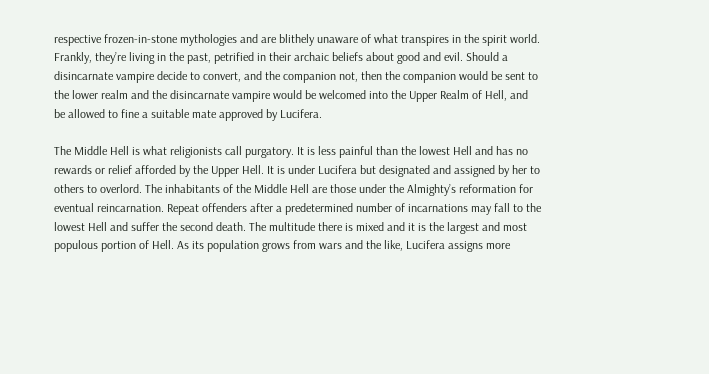respective frozen-in-stone mythologies and are blithely unaware of what transpires in the spirit world. Frankly, they’re living in the past, petrified in their archaic beliefs about good and evil. Should a disincarnate vampire decide to convert, and the companion not, then the companion would be sent to the lower realm and the disincarnate vampire would be welcomed into the Upper Realm of Hell, and be allowed to fine a suitable mate approved by Lucifera.

The Middle Hell is what religionists call purgatory. It is less painful than the lowest Hell and has no rewards or relief afforded by the Upper Hell. It is under Lucifera but designated and assigned by her to others to overlord. The inhabitants of the Middle Hell are those under the Almighty’s reformation for eventual reincarnation. Repeat offenders after a predetermined number of incarnations may fall to the lowest Hell and suffer the second death. The multitude there is mixed and it is the largest and most populous portion of Hell. As its population grows from wars and the like, Lucifera assigns more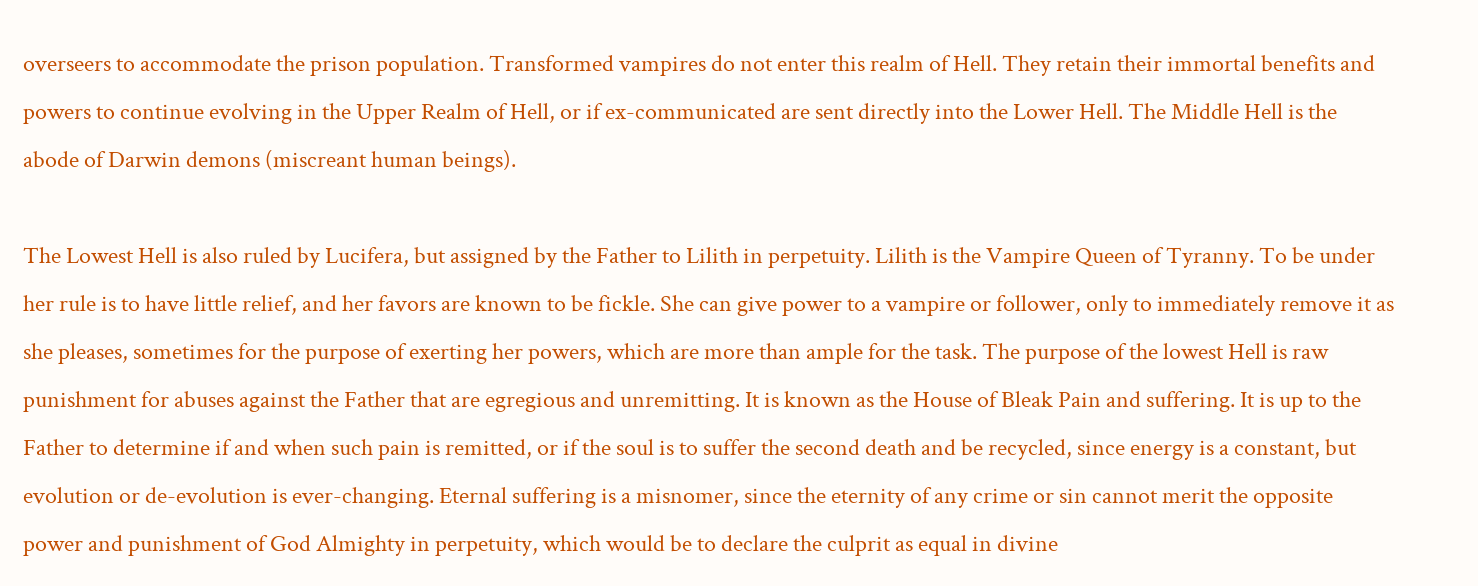overseers to accommodate the prison population. Transformed vampires do not enter this realm of Hell. They retain their immortal benefits and powers to continue evolving in the Upper Realm of Hell, or if ex-communicated are sent directly into the Lower Hell. The Middle Hell is the abode of Darwin demons (miscreant human beings).

The Lowest Hell is also ruled by Lucifera, but assigned by the Father to Lilith in perpetuity. Lilith is the Vampire Queen of Tyranny. To be under her rule is to have little relief, and her favors are known to be fickle. She can give power to a vampire or follower, only to immediately remove it as she pleases, sometimes for the purpose of exerting her powers, which are more than ample for the task. The purpose of the lowest Hell is raw punishment for abuses against the Father that are egregious and unremitting. It is known as the House of Bleak Pain and suffering. It is up to the Father to determine if and when such pain is remitted, or if the soul is to suffer the second death and be recycled, since energy is a constant, but evolution or de-evolution is ever-changing. Eternal suffering is a misnomer, since the eternity of any crime or sin cannot merit the opposite power and punishment of God Almighty in perpetuity, which would be to declare the culprit as equal in divine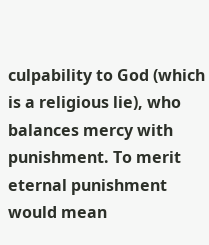culpability to God (which is a religious lie), who balances mercy with punishment. To merit eternal punishment would mean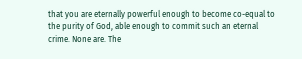that you are eternally powerful enough to become co-equal to the purity of God, able enough to commit such an eternal crime. None are. The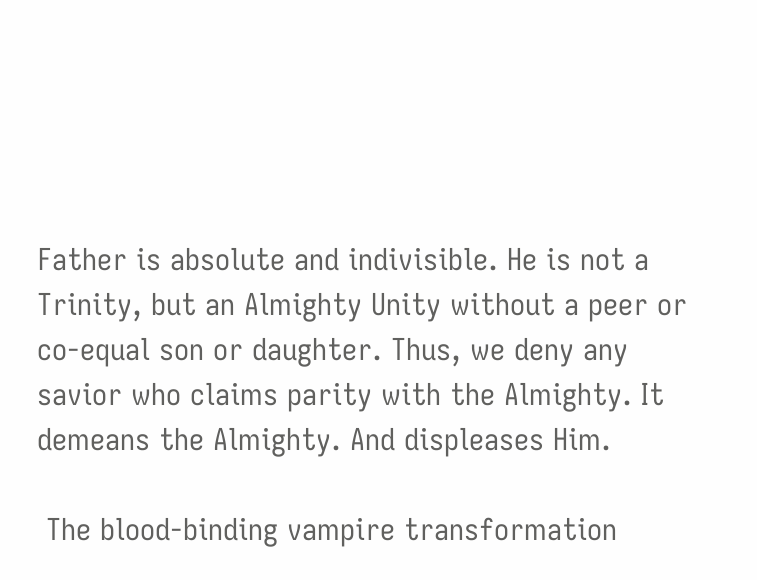Father is absolute and indivisible. He is not a Trinity, but an Almighty Unity without a peer or co-equal son or daughter. Thus, we deny any savior who claims parity with the Almighty. It demeans the Almighty. And displeases Him.

 The blood-binding vampire transformation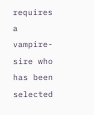requires a vampire-sire who has been selected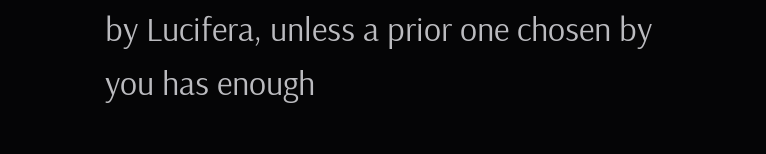by Lucifera, unless a prior one chosen by you has enough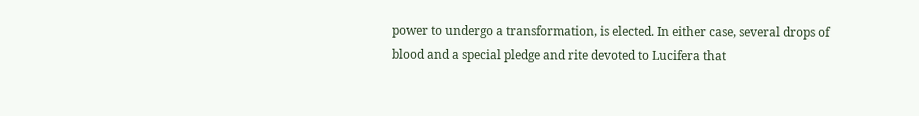power to undergo a transformation, is elected. In either case, several drops of blood and a special pledge and rite devoted to Lucifera that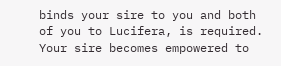binds your sire to you and both of you to Lucifera, is required. Your sire becomes empowered to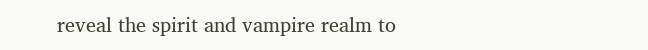reveal the spirit and vampire realm to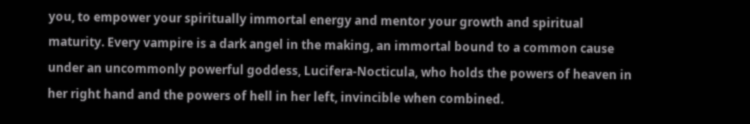you, to empower your spiritually immortal energy and mentor your growth and spiritual maturity. Every vampire is a dark angel in the making, an immortal bound to a common cause under an uncommonly powerful goddess, Lucifera-Nocticula, who holds the powers of heaven in her right hand and the powers of hell in her left, invincible when combined.